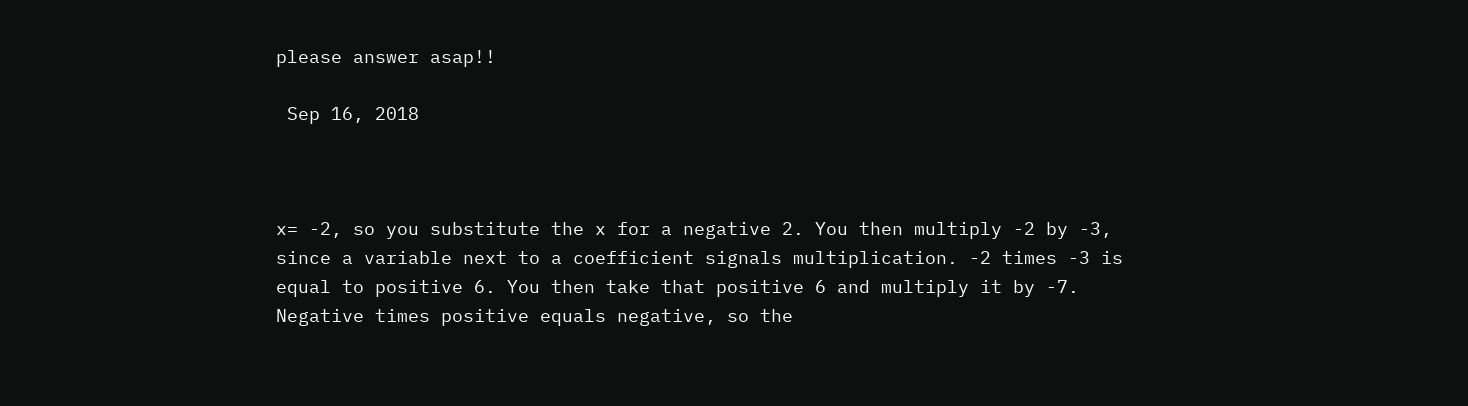please answer asap!!

 Sep 16, 2018



x= -2, so you substitute the x for a negative 2. You then multiply -2 by -3, since a variable next to a coefficient signals multiplication. -2 times -3 is equal to positive 6. You then take that positive 6 and multiply it by -7. Negative times positive equals negative, so the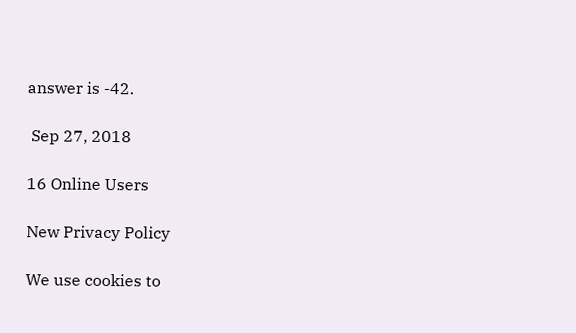answer is -42.

 Sep 27, 2018

16 Online Users

New Privacy Policy

We use cookies to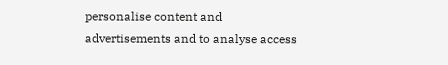personalise content and advertisements and to analyse access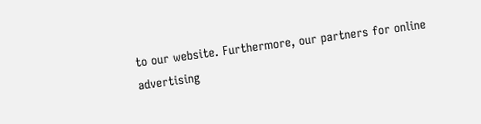to our website. Furthermore, our partners for online advertising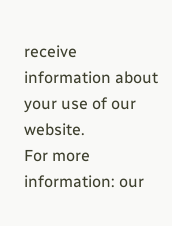receive information about your use of our website.
For more information: our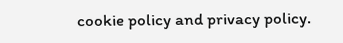cookie policy and privacy policy.